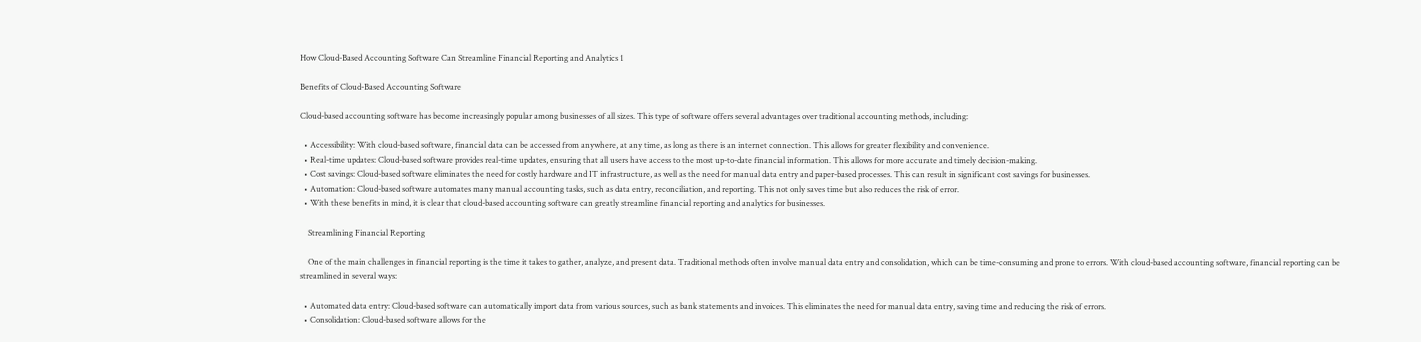How Cloud-Based Accounting Software Can Streamline Financial Reporting and Analytics 1

Benefits of Cloud-Based Accounting Software

Cloud-based accounting software has become increasingly popular among businesses of all sizes. This type of software offers several advantages over traditional accounting methods, including:

  • Accessibility: With cloud-based software, financial data can be accessed from anywhere, at any time, as long as there is an internet connection. This allows for greater flexibility and convenience.
  • Real-time updates: Cloud-based software provides real-time updates, ensuring that all users have access to the most up-to-date financial information. This allows for more accurate and timely decision-making.
  • Cost savings: Cloud-based software eliminates the need for costly hardware and IT infrastructure, as well as the need for manual data entry and paper-based processes. This can result in significant cost savings for businesses.
  • Automation: Cloud-based software automates many manual accounting tasks, such as data entry, reconciliation, and reporting. This not only saves time but also reduces the risk of error.
  • With these benefits in mind, it is clear that cloud-based accounting software can greatly streamline financial reporting and analytics for businesses.

    Streamlining Financial Reporting

    One of the main challenges in financial reporting is the time it takes to gather, analyze, and present data. Traditional methods often involve manual data entry and consolidation, which can be time-consuming and prone to errors. With cloud-based accounting software, financial reporting can be streamlined in several ways:

  • Automated data entry: Cloud-based software can automatically import data from various sources, such as bank statements and invoices. This eliminates the need for manual data entry, saving time and reducing the risk of errors.
  • Consolidation: Cloud-based software allows for the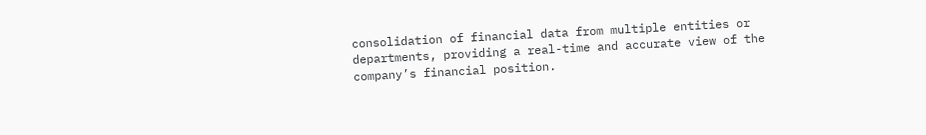consolidation of financial data from multiple entities or departments, providing a real-time and accurate view of the company’s financial position.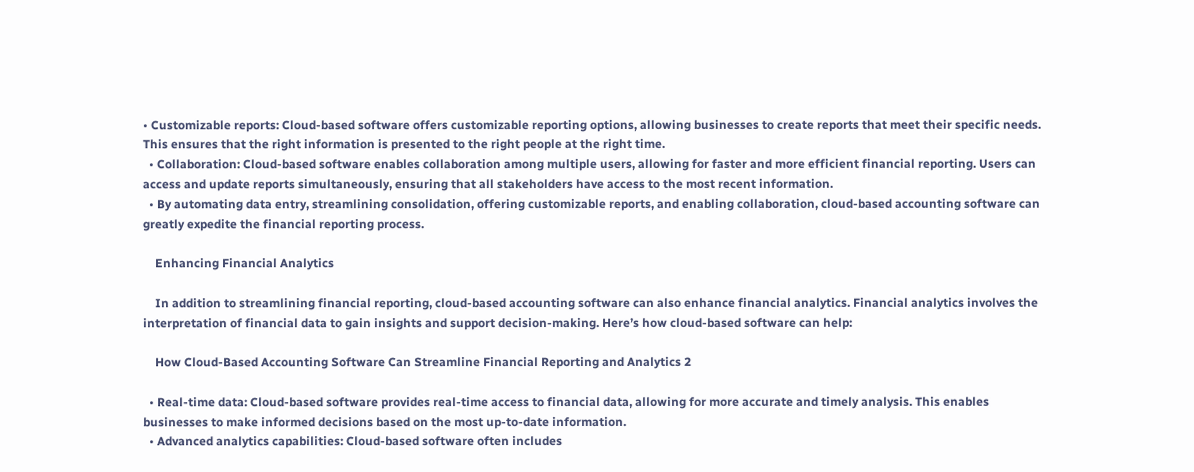• Customizable reports: Cloud-based software offers customizable reporting options, allowing businesses to create reports that meet their specific needs. This ensures that the right information is presented to the right people at the right time.
  • Collaboration: Cloud-based software enables collaboration among multiple users, allowing for faster and more efficient financial reporting. Users can access and update reports simultaneously, ensuring that all stakeholders have access to the most recent information.
  • By automating data entry, streamlining consolidation, offering customizable reports, and enabling collaboration, cloud-based accounting software can greatly expedite the financial reporting process.

    Enhancing Financial Analytics

    In addition to streamlining financial reporting, cloud-based accounting software can also enhance financial analytics. Financial analytics involves the interpretation of financial data to gain insights and support decision-making. Here’s how cloud-based software can help:

    How Cloud-Based Accounting Software Can Streamline Financial Reporting and Analytics 2

  • Real-time data: Cloud-based software provides real-time access to financial data, allowing for more accurate and timely analysis. This enables businesses to make informed decisions based on the most up-to-date information.
  • Advanced analytics capabilities: Cloud-based software often includes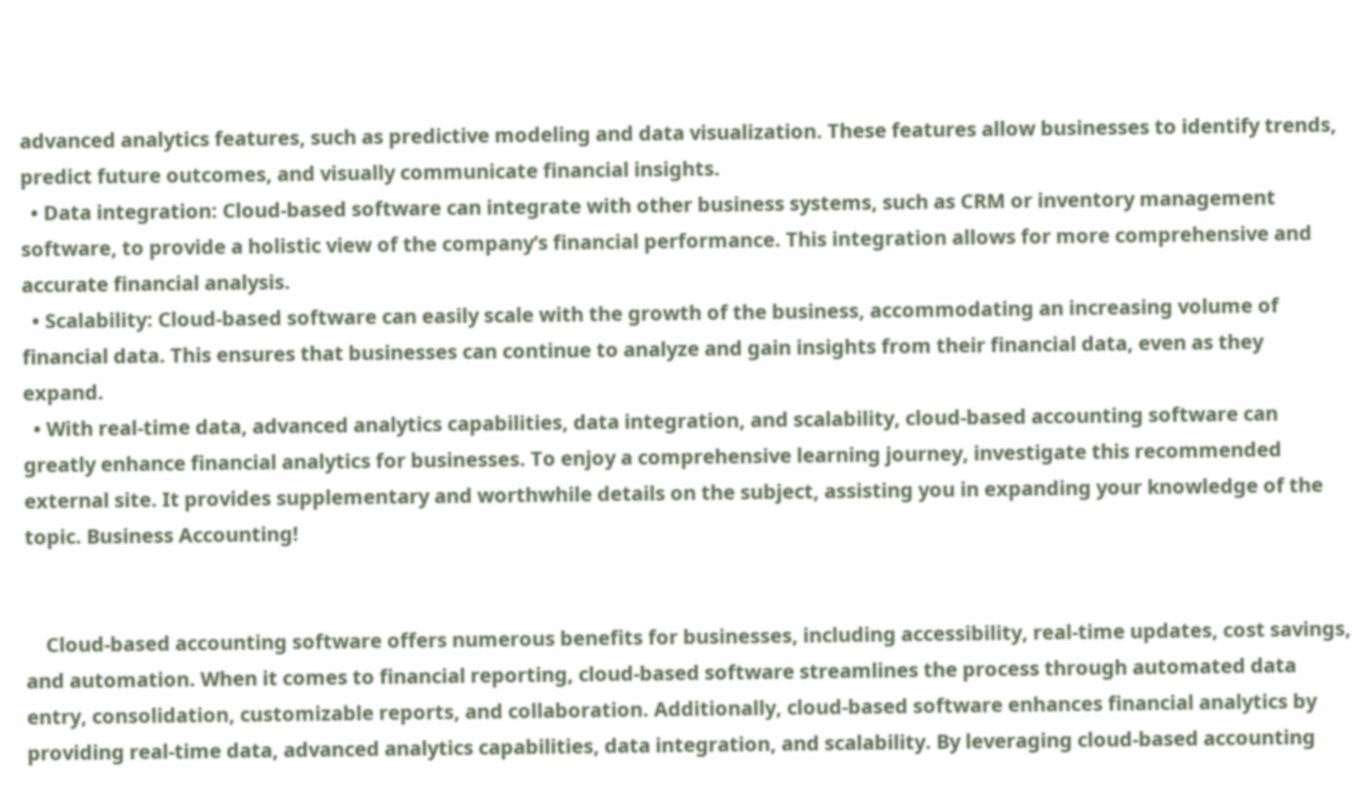advanced analytics features, such as predictive modeling and data visualization. These features allow businesses to identify trends, predict future outcomes, and visually communicate financial insights.
  • Data integration: Cloud-based software can integrate with other business systems, such as CRM or inventory management software, to provide a holistic view of the company’s financial performance. This integration allows for more comprehensive and accurate financial analysis.
  • Scalability: Cloud-based software can easily scale with the growth of the business, accommodating an increasing volume of financial data. This ensures that businesses can continue to analyze and gain insights from their financial data, even as they expand.
  • With real-time data, advanced analytics capabilities, data integration, and scalability, cloud-based accounting software can greatly enhance financial analytics for businesses. To enjoy a comprehensive learning journey, investigate this recommended external site. It provides supplementary and worthwhile details on the subject, assisting you in expanding your knowledge of the topic. Business Accounting!


    Cloud-based accounting software offers numerous benefits for businesses, including accessibility, real-time updates, cost savings, and automation. When it comes to financial reporting, cloud-based software streamlines the process through automated data entry, consolidation, customizable reports, and collaboration. Additionally, cloud-based software enhances financial analytics by providing real-time data, advanced analytics capabilities, data integration, and scalability. By leveraging cloud-based accounting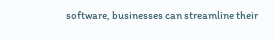software, businesses can streamline their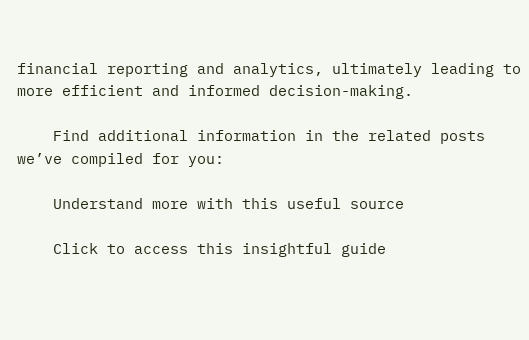financial reporting and analytics, ultimately leading to more efficient and informed decision-making.

    Find additional information in the related posts we’ve compiled for you:

    Understand more with this useful source

    Click to access this insightful guide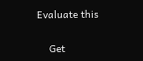Evaluate this

    Get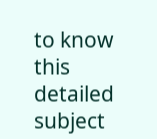to know this detailed subject